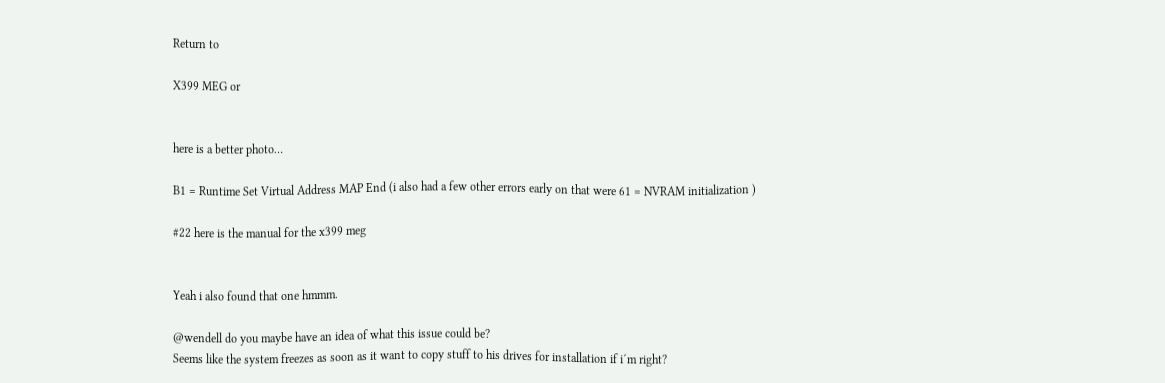Return to

X399 MEG or


here is a better photo…

B1 = Runtime Set Virtual Address MAP End (i also had a few other errors early on that were 61 = NVRAM initialization )

#22 here is the manual for the x399 meg


Yeah i also found that one hmmm.

@wendell do you maybe have an idea of what this issue could be?
Seems like the system freezes as soon as it want to copy stuff to his drives for installation if i´m right?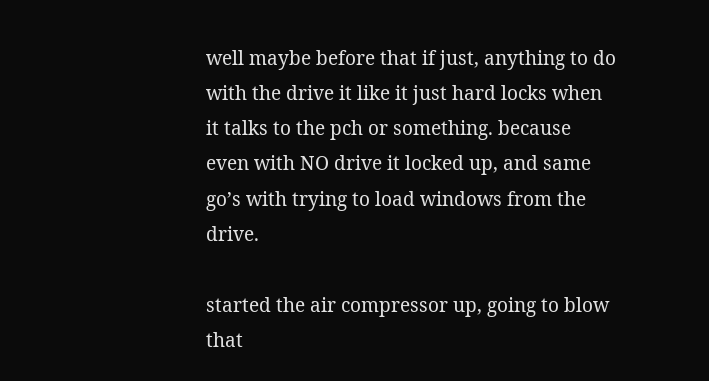well maybe before that if just, anything to do with the drive it like it just hard locks when it talks to the pch or something. because even with NO drive it locked up, and same go’s with trying to load windows from the drive.

started the air compressor up, going to blow that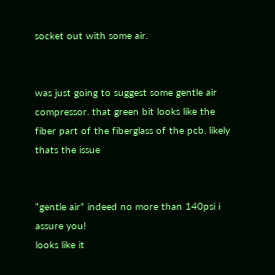socket out with some air.


was just going to suggest some gentle air compressor. that green bit looks like the fiber part of the fiberglass of the pcb. likely thats the issue


“gentle air” indeed no more than 140psi i assure you!
looks like it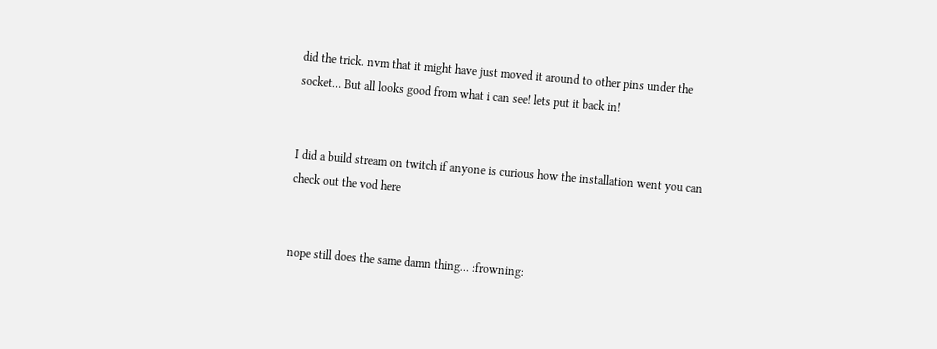did the trick. nvm that it might have just moved it around to other pins under the socket… But all looks good from what i can see! lets put it back in!


I did a build stream on twitch if anyone is curious how the installation went you can check out the vod here


nope still does the same damn thing… :frowning: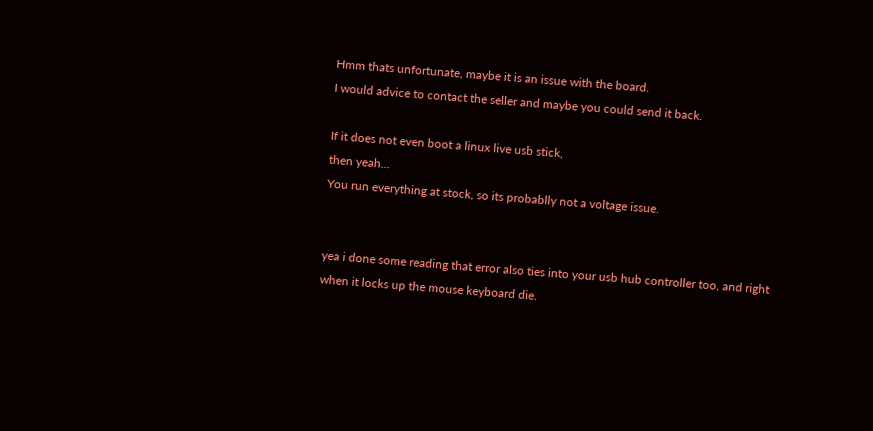Hmm thats unfortunate, maybe it is an issue with the board.
I would advice to contact the seller and maybe you could send it back.

If it does not even boot a linux live usb stick,
then yeah…
You run everything at stock, so its probablly not a voltage issue.


yea i done some reading that error also ties into your usb hub controller too, and right when it locks up the mouse keyboard die.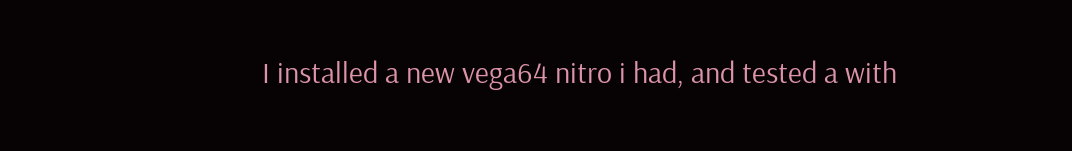I installed a new vega64 nitro i had, and tested a with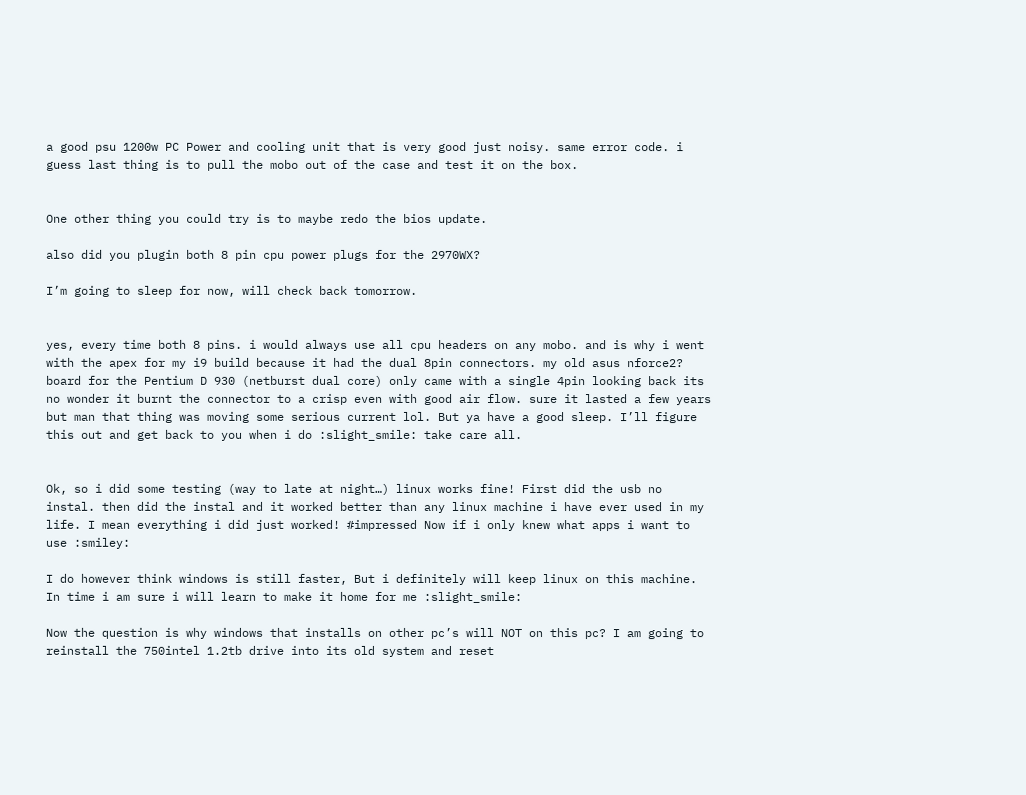a good psu 1200w PC Power and cooling unit that is very good just noisy. same error code. i guess last thing is to pull the mobo out of the case and test it on the box.


One other thing you could try is to maybe redo the bios update.

also did you plugin both 8 pin cpu power plugs for the 2970WX?

I’m going to sleep for now, will check back tomorrow.


yes, every time both 8 pins. i would always use all cpu headers on any mobo. and is why i went with the apex for my i9 build because it had the dual 8pin connectors. my old asus nforce2? board for the Pentium D 930 (netburst dual core) only came with a single 4pin looking back its no wonder it burnt the connector to a crisp even with good air flow. sure it lasted a few years but man that thing was moving some serious current lol. But ya have a good sleep. I’ll figure this out and get back to you when i do :slight_smile: take care all.


Ok, so i did some testing (way to late at night…) linux works fine! First did the usb no instal. then did the instal and it worked better than any linux machine i have ever used in my life. I mean everything i did just worked! #impressed Now if i only knew what apps i want to use :smiley:

I do however think windows is still faster, But i definitely will keep linux on this machine. In time i am sure i will learn to make it home for me :slight_smile:

Now the question is why windows that installs on other pc’s will NOT on this pc? I am going to reinstall the 750intel 1.2tb drive into its old system and reset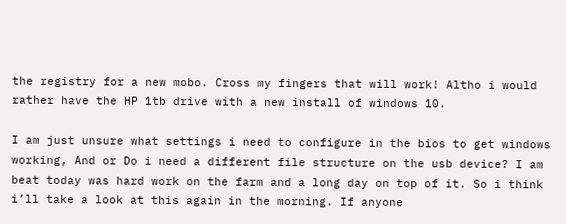the registry for a new mobo. Cross my fingers that will work! Altho i would rather have the HP 1tb drive with a new install of windows 10.

I am just unsure what settings i need to configure in the bios to get windows working, And or Do i need a different file structure on the usb device? I am beat today was hard work on the farm and a long day on top of it. So i think i’ll take a look at this again in the morning. If anyone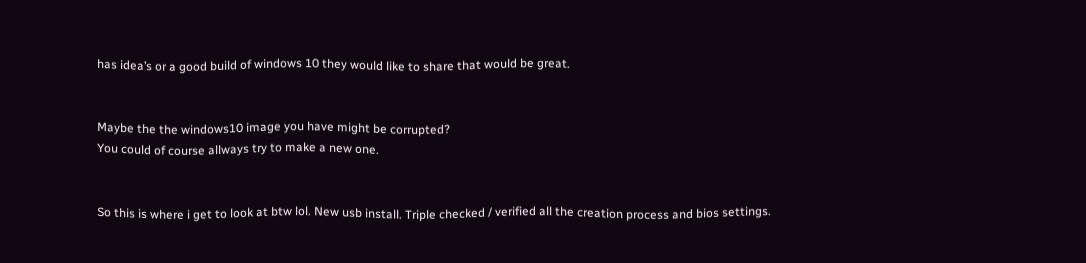has idea’s or a good build of windows 10 they would like to share that would be great.


Maybe the the windows10 image you have might be corrupted?
You could of course allways try to make a new one.


So this is where i get to look at btw lol. New usb install. Triple checked / verified all the creation process and bios settings.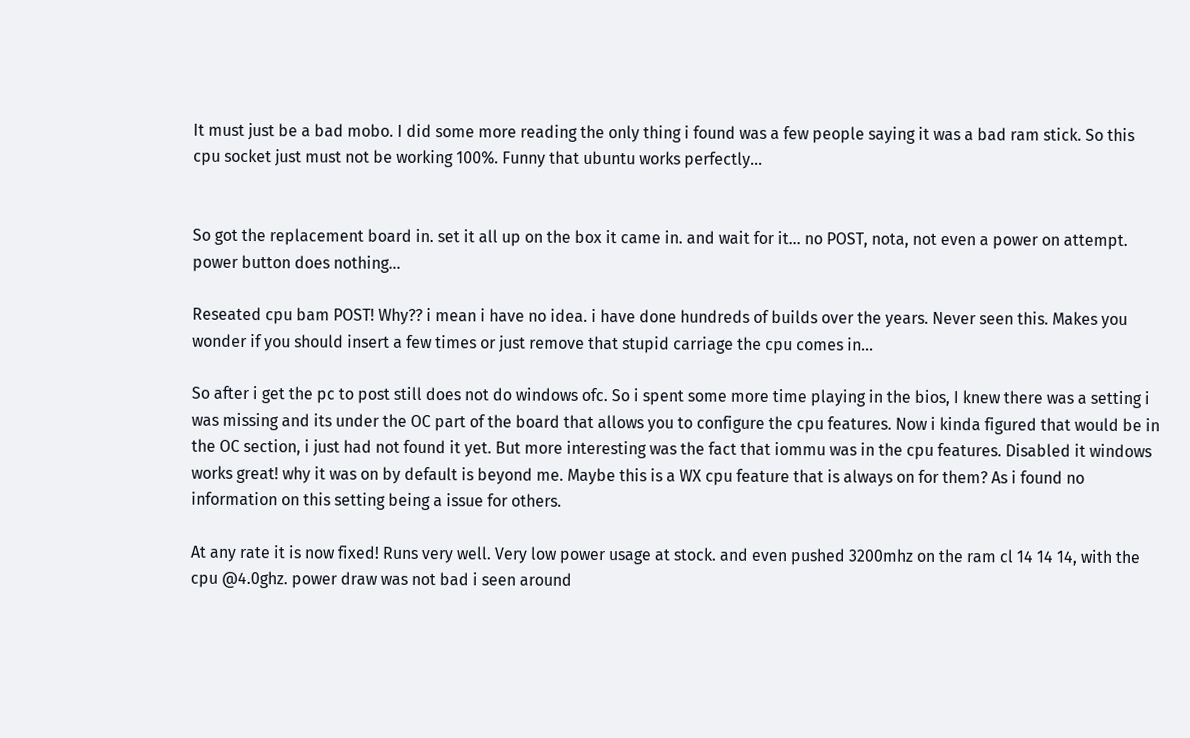It must just be a bad mobo. I did some more reading the only thing i found was a few people saying it was a bad ram stick. So this cpu socket just must not be working 100%. Funny that ubuntu works perfectly…


So got the replacement board in. set it all up on the box it came in. and wait for it… no POST, nota, not even a power on attempt. power button does nothing…

Reseated cpu bam POST! Why?? i mean i have no idea. i have done hundreds of builds over the years. Never seen this. Makes you wonder if you should insert a few times or just remove that stupid carriage the cpu comes in…

So after i get the pc to post still does not do windows ofc. So i spent some more time playing in the bios, I knew there was a setting i was missing and its under the OC part of the board that allows you to configure the cpu features. Now i kinda figured that would be in the OC section, i just had not found it yet. But more interesting was the fact that iommu was in the cpu features. Disabled it windows works great! why it was on by default is beyond me. Maybe this is a WX cpu feature that is always on for them? As i found no information on this setting being a issue for others.

At any rate it is now fixed! Runs very well. Very low power usage at stock. and even pushed 3200mhz on the ram cl 14 14 14, with the cpu @4.0ghz. power draw was not bad i seen around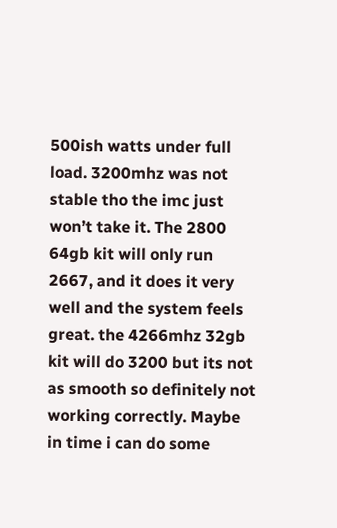500ish watts under full load. 3200mhz was not stable tho the imc just won’t take it. The 2800 64gb kit will only run 2667, and it does it very well and the system feels great. the 4266mhz 32gb kit will do 3200 but its not as smooth so definitely not working correctly. Maybe in time i can do some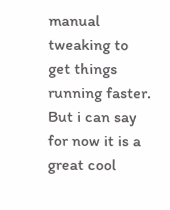manual tweaking to get things running faster. But i can say for now it is a great cool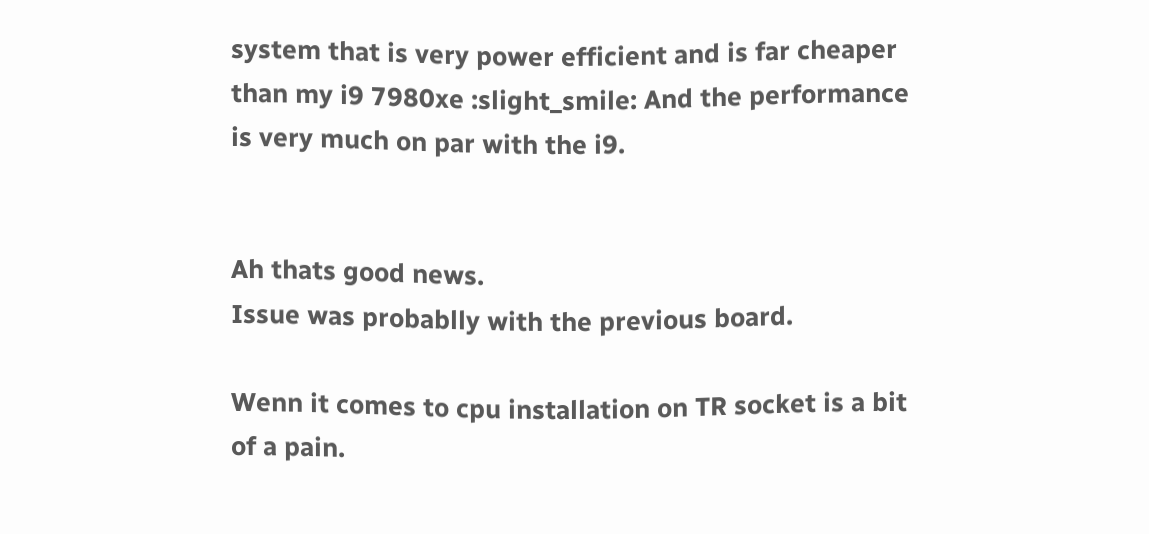system that is very power efficient and is far cheaper than my i9 7980xe :slight_smile: And the performance is very much on par with the i9.


Ah thats good news.
Issue was probablly with the previous board.

Wenn it comes to cpu installation on TR socket is a bit of a pain.